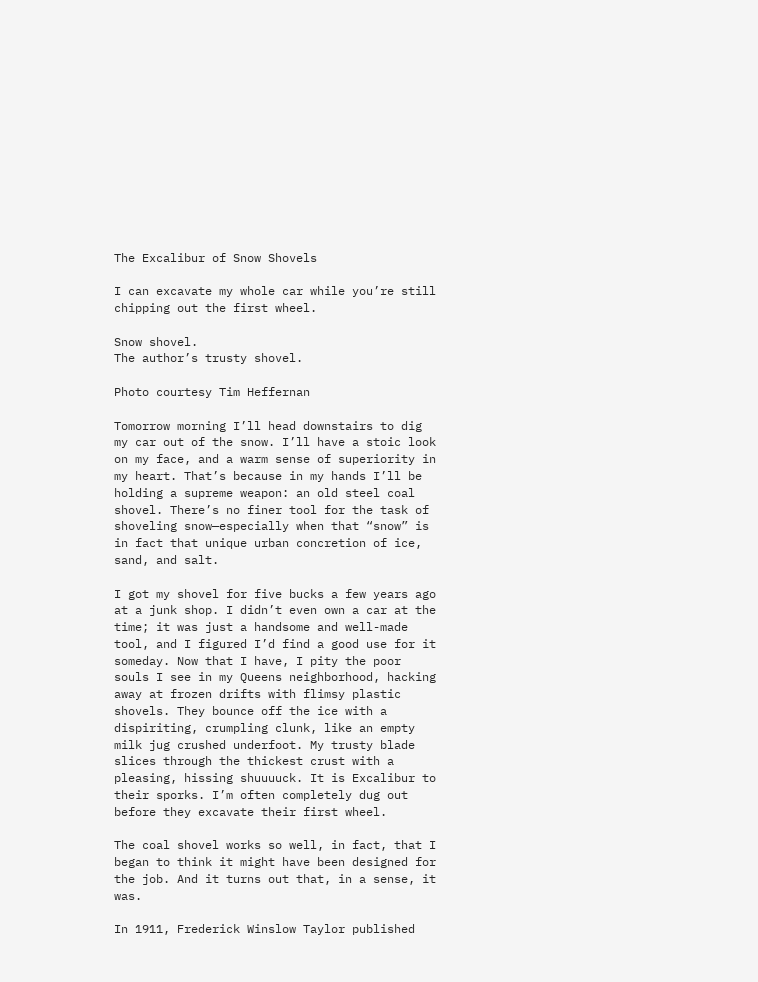The Excalibur of Snow Shovels

I can excavate my whole car while you’re still chipping out the first wheel.

Snow shovel.
The author’s trusty shovel.

Photo courtesy Tim Heffernan

Tomorrow morning I’ll head downstairs to dig my car out of the snow. I’ll have a stoic look on my face, and a warm sense of superiority in my heart. That’s because in my hands I’ll be holding a supreme weapon: an old steel coal shovel. There’s no finer tool for the task of shoveling snow—especially when that “snow” is in fact that unique urban concretion of ice, sand, and salt.

I got my shovel for five bucks a few years ago at a junk shop. I didn’t even own a car at the time; it was just a handsome and well-made tool, and I figured I’d find a good use for it someday. Now that I have, I pity the poor souls I see in my Queens neighborhood, hacking away at frozen drifts with flimsy plastic shovels. They bounce off the ice with a dispiriting, crumpling clunk, like an empty milk jug crushed underfoot. My trusty blade slices through the thickest crust with a pleasing, hissing shuuuuck. It is Excalibur to their sporks. I’m often completely dug out before they excavate their first wheel.

The coal shovel works so well, in fact, that I began to think it might have been designed for the job. And it turns out that, in a sense, it was.

In 1911, Frederick Winslow Taylor published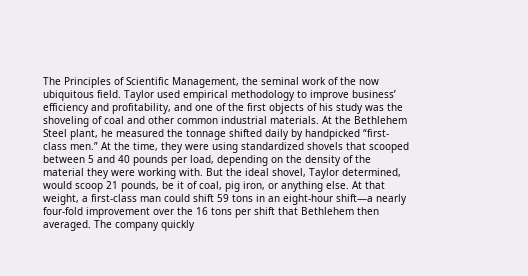The Principles of Scientific Management, the seminal work of the now ubiquitous field. Taylor used empirical methodology to improve business’ efficiency and profitability, and one of the first objects of his study was the shoveling of coal and other common industrial materials. At the Bethlehem Steel plant, he measured the tonnage shifted daily by handpicked “first-class men.” At the time, they were using standardized shovels that scooped between 5 and 40 pounds per load, depending on the density of the material they were working with. But the ideal shovel, Taylor determined, would scoop 21 pounds, be it of coal, pig iron, or anything else. At that weight, a first-class man could shift 59 tons in an eight-hour shift—a nearly four-fold improvement over the 16 tons per shift that Bethlehem then averaged. The company quickly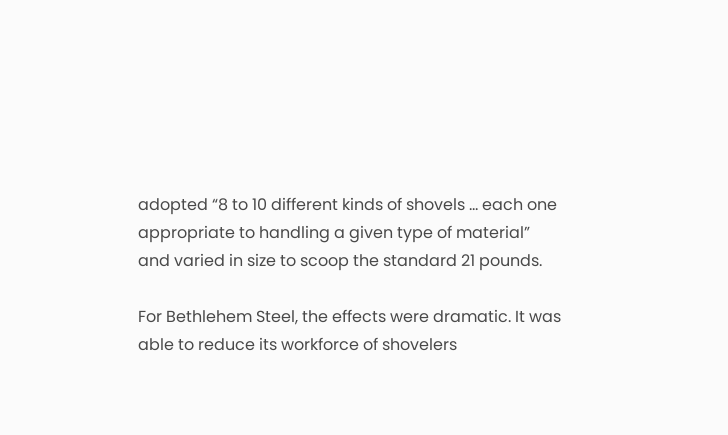adopted “8 to 10 different kinds of shovels … each one appropriate to handling a given type of material” and varied in size to scoop the standard 21 pounds.

For Bethlehem Steel, the effects were dramatic. It was able to reduce its workforce of shovelers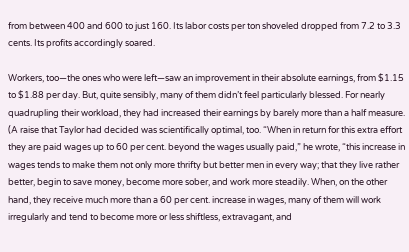from between 400 and 600 to just 160. Its labor costs per ton shoveled dropped from 7.2 to 3.3 cents. Its profits accordingly soared.

Workers, too—the ones who were left—saw an improvement in their absolute earnings, from $1.15 to $1.88 per day. But, quite sensibly, many of them didn’t feel particularly blessed. For nearly quadrupling their workload, they had increased their earnings by barely more than a half measure. (A raise that Taylor had decided was scientifically optimal, too. “When in return for this extra effort they are paid wages up to 60 per cent. beyond the wages usually paid,” he wrote, “this increase in wages tends to make them not only more thrifty but better men in every way; that they live rather better, begin to save money, become more sober, and work more steadily. When, on the other hand, they receive much more than a 60 per cent. increase in wages, many of them will work irregularly and tend to become more or less shiftless, extravagant, and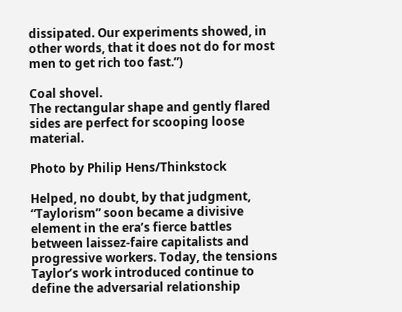dissipated. Our experiments showed, in other words, that it does not do for most men to get rich too fast.”)

Coal shovel.
The rectangular shape and gently flared sides are perfect for scooping loose material.

Photo by Philip Hens/Thinkstock

Helped, no doubt, by that judgment, “Taylorism” soon became a divisive element in the era’s fierce battles between laissez-faire capitalists and progressive workers. Today, the tensions Taylor’s work introduced continue to define the adversarial relationship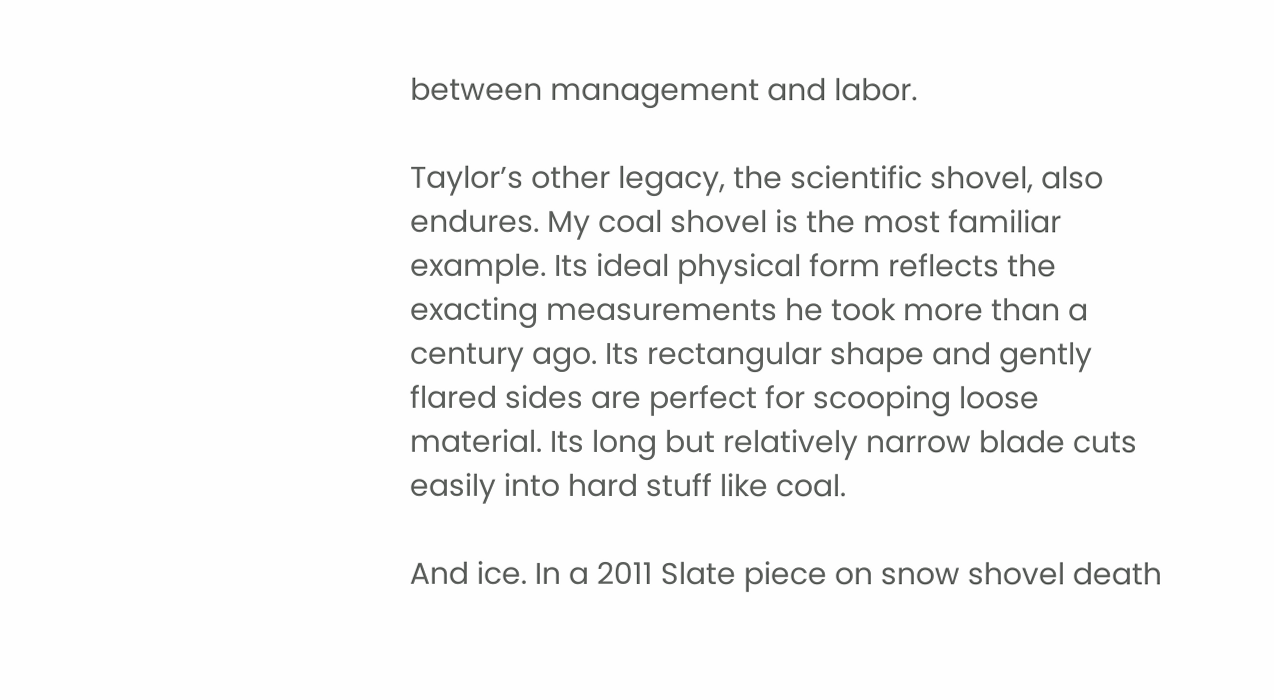between management and labor.

Taylor’s other legacy, the scientific shovel, also endures. My coal shovel is the most familiar example. Its ideal physical form reflects the exacting measurements he took more than a century ago. Its rectangular shape and gently flared sides are perfect for scooping loose material. Its long but relatively narrow blade cuts easily into hard stuff like coal.

And ice. In a 2011 Slate piece on snow shovel death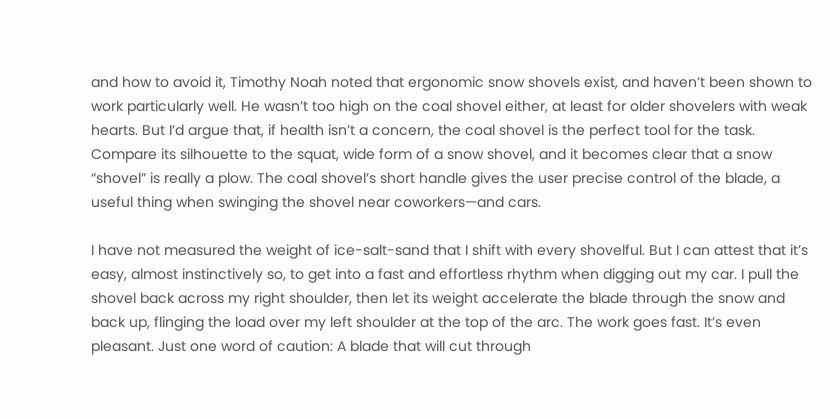and how to avoid it, Timothy Noah noted that ergonomic snow shovels exist, and haven’t been shown to work particularly well. He wasn’t too high on the coal shovel either, at least for older shovelers with weak hearts. But I’d argue that, if health isn’t a concern, the coal shovel is the perfect tool for the task. Compare its silhouette to the squat, wide form of a snow shovel, and it becomes clear that a snow “shovel” is really a plow. The coal shovel’s short handle gives the user precise control of the blade, a useful thing when swinging the shovel near coworkers—and cars.

I have not measured the weight of ice-salt-sand that I shift with every shovelful. But I can attest that it’s easy, almost instinctively so, to get into a fast and effortless rhythm when digging out my car. I pull the shovel back across my right shoulder, then let its weight accelerate the blade through the snow and back up, flinging the load over my left shoulder at the top of the arc. The work goes fast. It’s even pleasant. Just one word of caution: A blade that will cut through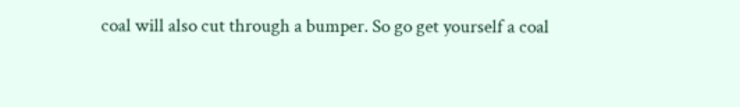coal will also cut through a bumper. So go get yourself a coal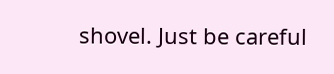shovel. Just be careful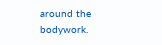around the bodywork.